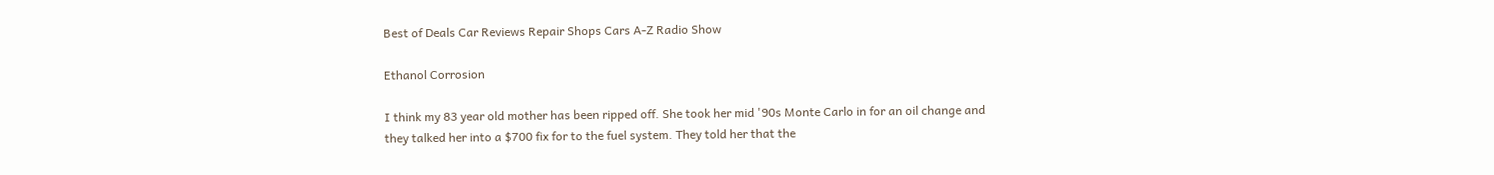Best of Deals Car Reviews Repair Shops Cars A-Z Radio Show

Ethanol Corrosion

I think my 83 year old mother has been ripped off. She took her mid '90s Monte Carlo in for an oil change and they talked her into a $700 fix for to the fuel system. They told her that the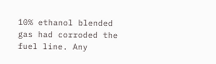10% ethanol blended gas had corroded the fuel line. Any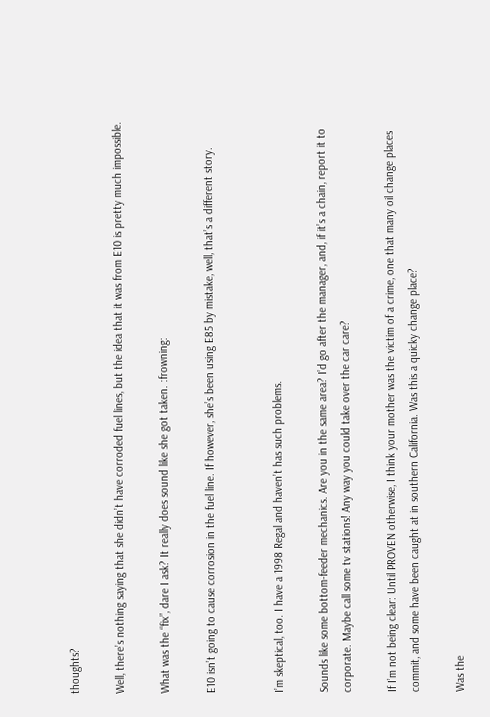thoughts?

Well, there’s nothing saying that she didn’t have corroded fuel lines, but the idea that it was from E10 is pretty much impossible.

What was the “fix”, dare I ask? It really does sound like she got taken. :frowning:

E10 isn’t going to cause corrosion in the fuel line. If however, she’s been using E85 by mistake, well, that’s a different story.


I’m skeptical, too. I have a 1998 Regal and haven’t has such problems.

Sounds like some bottom-feeder mechanics. Are you in the same area? I’d go after the manager, and, if it’s a chain, report it to corporate. Maybe call some tv stations! Any way you could take over the car care?

If I’m not being clear: Until PROVEN otherwise, I think your mother was the victim of a crime, one that many oil change places commit, and some have been caught at in southern California. Was this a quicky change place?

Was the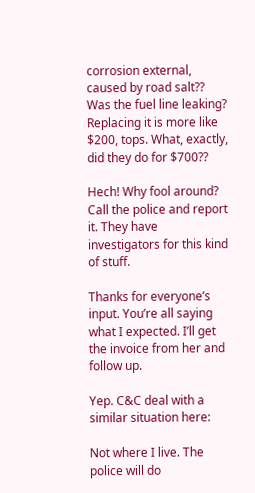corrosion external, caused by road salt?? Was the fuel line leaking? Replacing it is more like $200, tops. What, exactly, did they do for $700??

Hech! Why fool around? Call the police and report it. They have investigators for this kind of stuff.

Thanks for everyone’s input. You’re all saying what I expected. I’ll get the invoice from her and follow up.

Yep. C&C deal with a similar situation here:

Not where I live. The police will do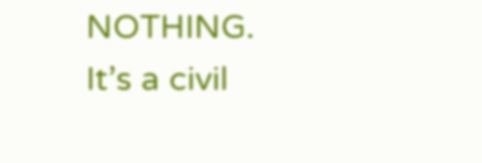NOTHING. It’s a civil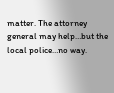matter. The attorney general may help…but the local police…no way.